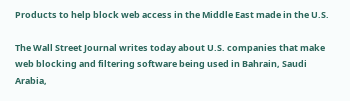Products to help block web access in the Middle East made in the U.S.

The Wall Street Journal writes today about U.S. companies that make web blocking and filtering software being used in Bahrain, Saudi Arabia,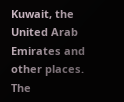Kuwait, the United Arab Emirates and other places. The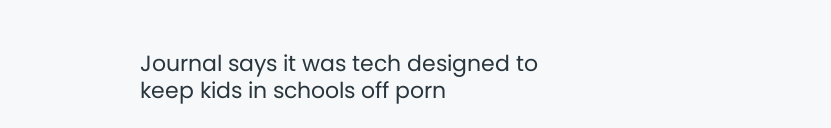Journal says it was tech designed to keep kids in schools off porn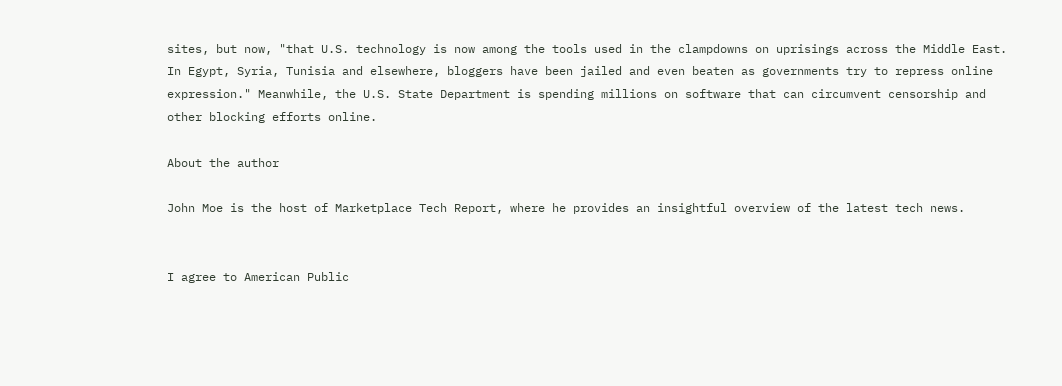sites, but now, "that U.S. technology is now among the tools used in the clampdowns on uprisings across the Middle East. In Egypt, Syria, Tunisia and elsewhere, bloggers have been jailed and even beaten as governments try to repress online expression." Meanwhile, the U.S. State Department is spending millions on software that can circumvent censorship and other blocking efforts online.

About the author

John Moe is the host of Marketplace Tech Report, where he provides an insightful overview of the latest tech news.


I agree to American Public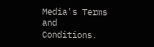Media's Terms and Conditions.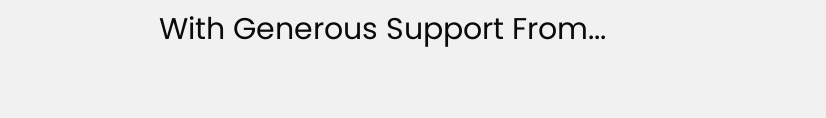With Generous Support From...